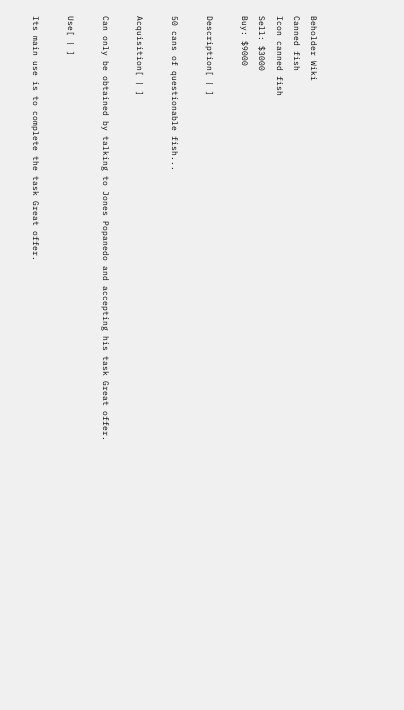Beholder Wiki
Canned fish
Icon canned fish
Sell: $3000
Buy: $9000

Description[ | ]

50 cans of questionable fish...

Acquisition[ | ]

Can only be obtained by talking to Jones Popanedo and accepting his task Great offer.

Use[ | ]

Its main use is to complete the task Great offer.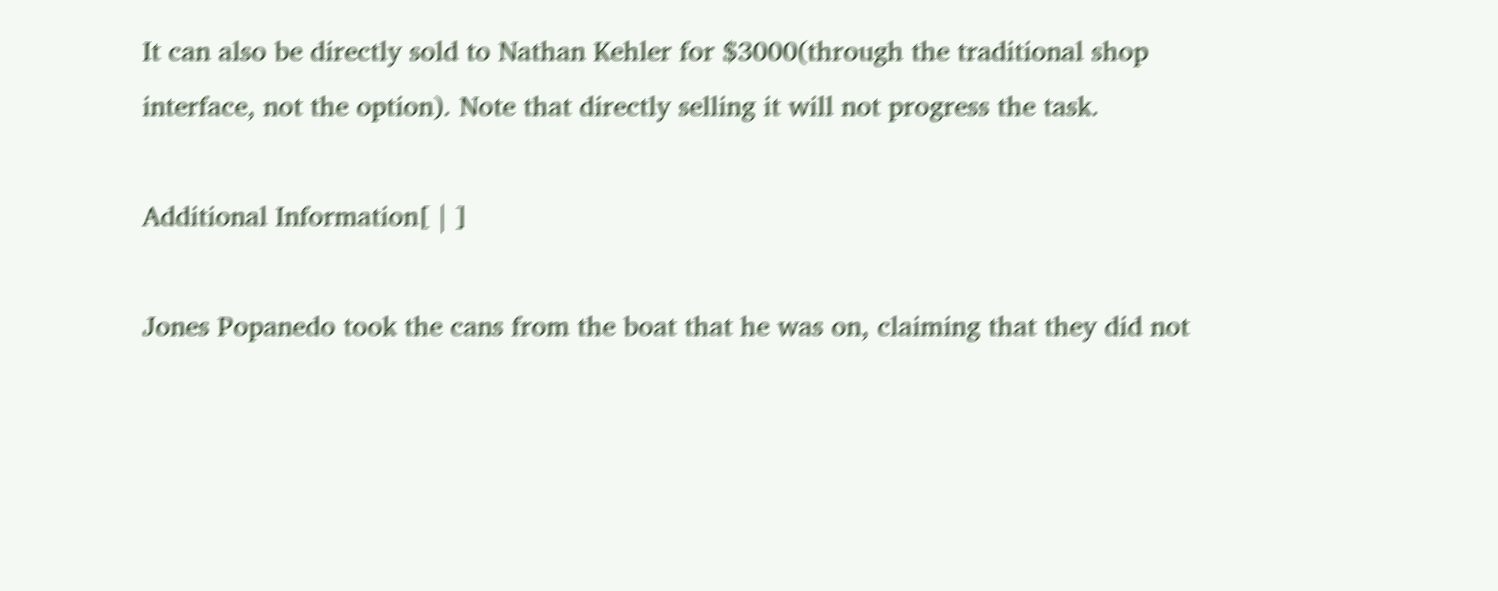It can also be directly sold to Nathan Kehler for $3000(through the traditional shop interface, not the option). Note that directly selling it will not progress the task.

Additional Information[ | ]

Jones Popanedo took the cans from the boat that he was on, claiming that they did not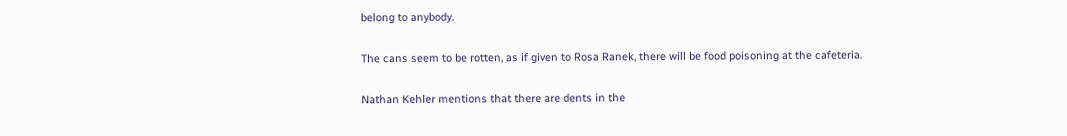belong to anybody.

The cans seem to be rotten, as if given to Rosa Ranek, there will be food poisoning at the cafeteria.

Nathan Kehler mentions that there are dents in the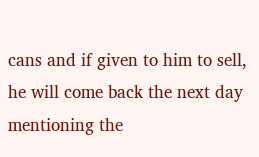cans and if given to him to sell, he will come back the next day mentioning the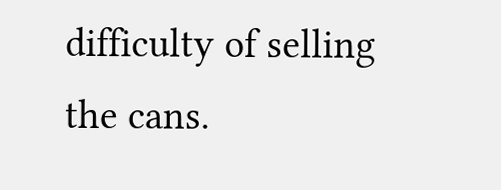difficulty of selling the cans.